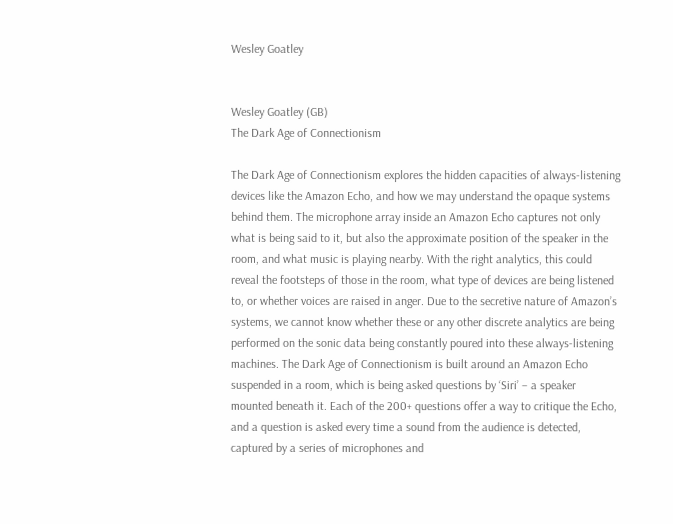Wesley Goatley


Wesley Goatley (GB)
The Dark Age of Connectionism

The Dark Age of Connectionism explores the hidden capacities of always-listening devices like the Amazon Echo, and how we may understand the opaque systems behind them. The microphone array inside an Amazon Echo captures not only what is being said to it, but also the approximate position of the speaker in the room, and what music is playing nearby. With the right analytics, this could reveal the footsteps of those in the room, what type of devices are being listened to, or whether voices are raised in anger. Due to the secretive nature of Amazon’s systems, we cannot know whether these or any other discrete analytics are being performed on the sonic data being constantly poured into these always-listening machines. The Dark Age of Connectionism is built around an Amazon Echo suspended in a room, which is being asked questions by ‘Siri’ – a speaker mounted beneath it. Each of the 200+ questions offer a way to critique the Echo, and a question is asked every time a sound from the audience is detected, captured by a series of microphones and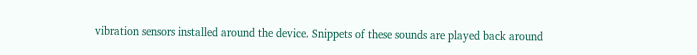vibration sensors installed around the device. Snippets of these sounds are played back around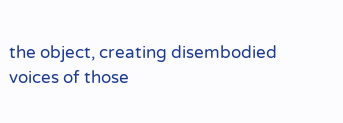the object, creating disembodied voices of those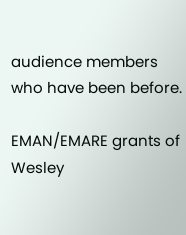audience members who have been before.

EMAN/EMARE grants of Wesley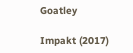Goatley

Impakt (2017)